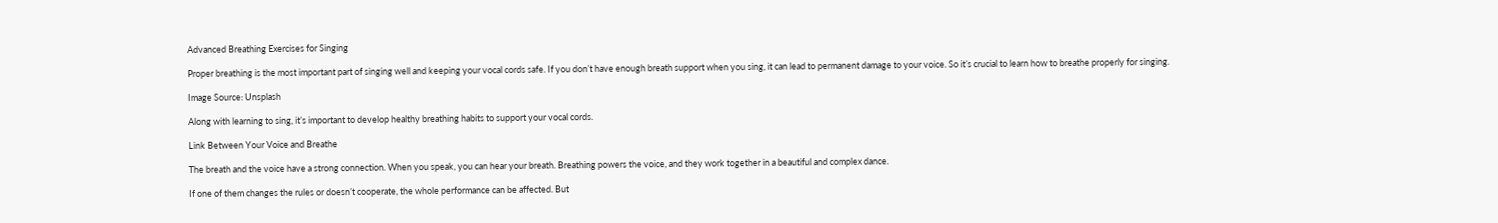Advanced Breathing Exercises for Singing

Proper breathing is the most important part of singing well and keeping your vocal cords safe. If you don’t have enough breath support when you sing, it can lead to permanent damage to your voice. So it’s crucial to learn how to breathe properly for singing.

Image Source: Unsplash

Along with learning to sing, it’s important to develop healthy breathing habits to support your vocal cords.

Link Between Your Voice and Breathe

The breath and the voice have a strong connection. When you speak, you can hear your breath. Breathing powers the voice, and they work together in a beautiful and complex dance.

If one of them changes the rules or doesn’t cooperate, the whole performance can be affected. But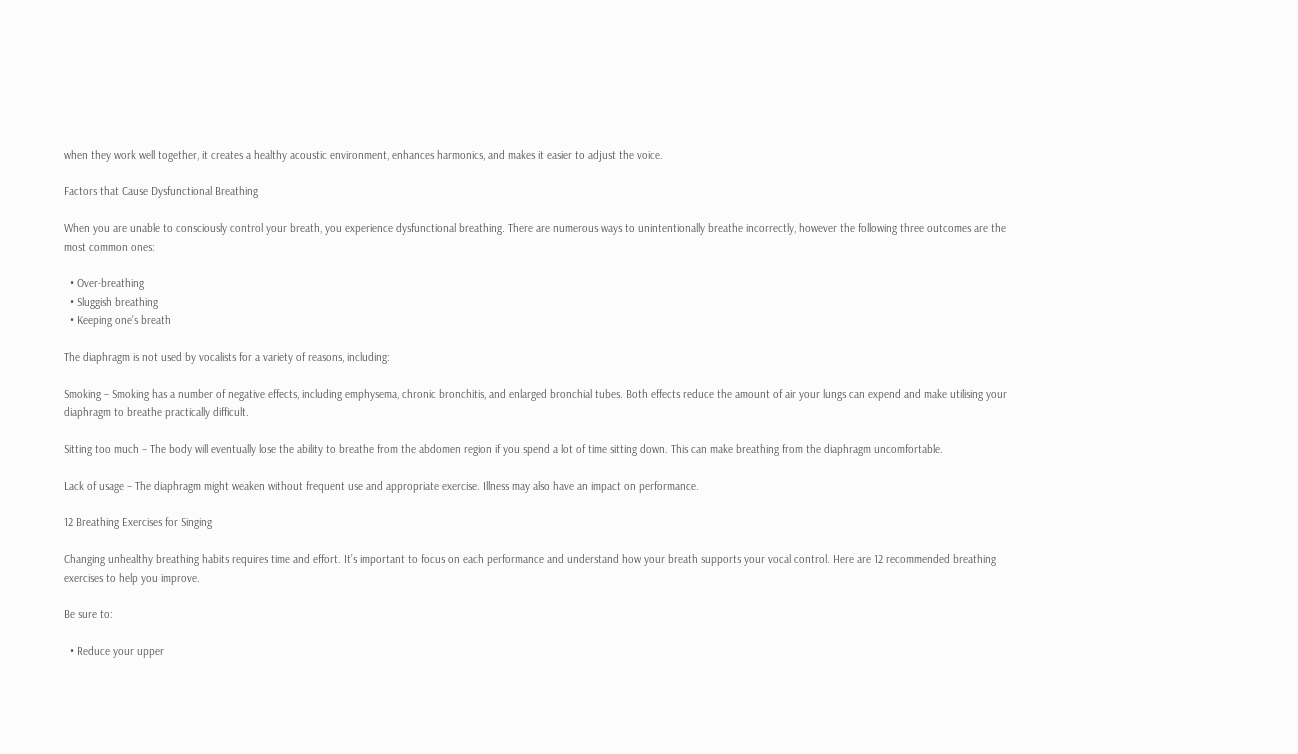when they work well together, it creates a healthy acoustic environment, enhances harmonics, and makes it easier to adjust the voice.

Factors that Cause Dysfunctional Breathing

When you are unable to consciously control your breath, you experience dysfunctional breathing. There are numerous ways to unintentionally breathe incorrectly, however the following three outcomes are the most common ones:

  • Over-breathing
  • Sluggish breathing
  • Keeping one’s breath

The diaphragm is not used by vocalists for a variety of reasons, including:

Smoking – Smoking has a number of negative effects, including emphysema, chronic bronchitis, and enlarged bronchial tubes. Both effects reduce the amount of air your lungs can expend and make utilising your diaphragm to breathe practically difficult.

Sitting too much – The body will eventually lose the ability to breathe from the abdomen region if you spend a lot of time sitting down. This can make breathing from the diaphragm uncomfortable.

Lack of usage – The diaphragm might weaken without frequent use and appropriate exercise. Illness may also have an impact on performance.

12 Breathing Exercises for Singing

Changing unhealthy breathing habits requires time and effort. It’s important to focus on each performance and understand how your breath supports your vocal control. Here are 12 recommended breathing exercises to help you improve.

Be sure to:

  • Reduce your upper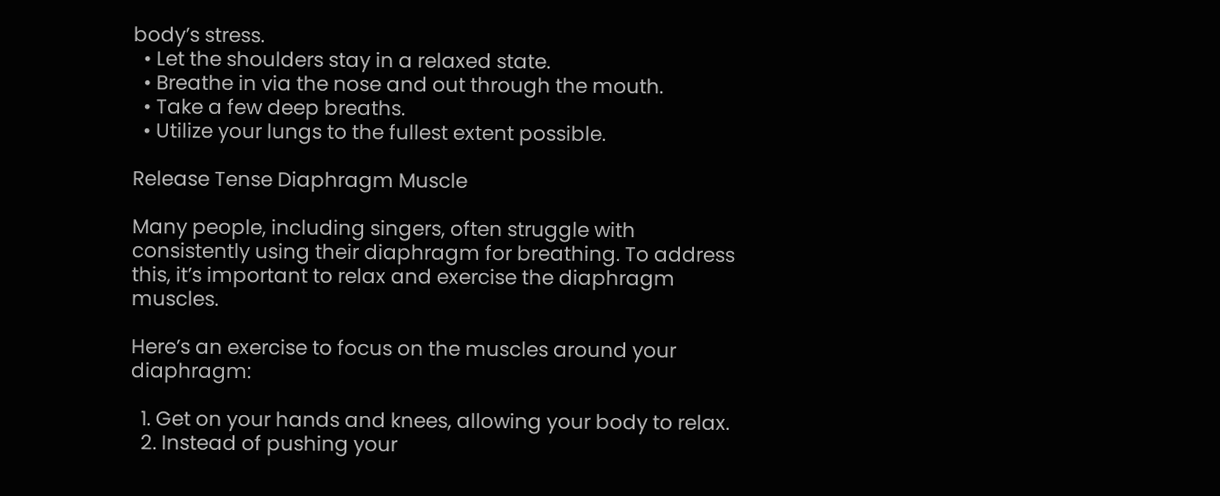body’s stress.
  • Let the shoulders stay in a relaxed state.
  • Breathe in via the nose and out through the mouth.
  • Take a few deep breaths.
  • Utilize your lungs to the fullest extent possible.

Release Tense Diaphragm Muscle

Many people, including singers, often struggle with consistently using their diaphragm for breathing. To address this, it’s important to relax and exercise the diaphragm muscles.

Here’s an exercise to focus on the muscles around your diaphragm:

  1. Get on your hands and knees, allowing your body to relax.
  2. Instead of pushing your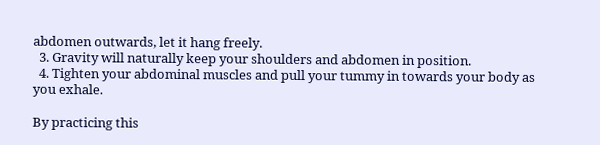abdomen outwards, let it hang freely.
  3. Gravity will naturally keep your shoulders and abdomen in position.
  4. Tighten your abdominal muscles and pull your tummy in towards your body as you exhale.

By practicing this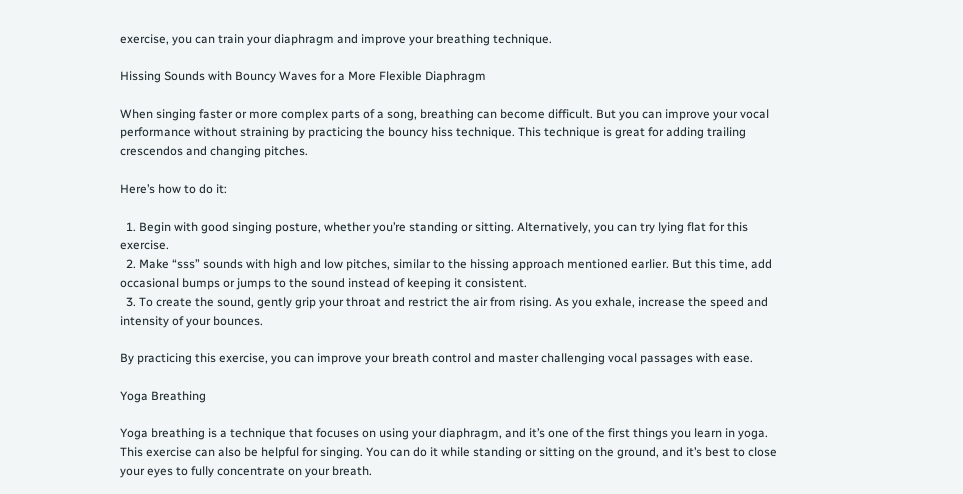exercise, you can train your diaphragm and improve your breathing technique.

Hissing Sounds with Bouncy Waves for a More Flexible Diaphragm

When singing faster or more complex parts of a song, breathing can become difficult. But you can improve your vocal performance without straining by practicing the bouncy hiss technique. This technique is great for adding trailing crescendos and changing pitches.

Here’s how to do it:

  1. Begin with good singing posture, whether you’re standing or sitting. Alternatively, you can try lying flat for this exercise.
  2. Make “sss” sounds with high and low pitches, similar to the hissing approach mentioned earlier. But this time, add occasional bumps or jumps to the sound instead of keeping it consistent.
  3. To create the sound, gently grip your throat and restrict the air from rising. As you exhale, increase the speed and intensity of your bounces.

By practicing this exercise, you can improve your breath control and master challenging vocal passages with ease.

Yoga Breathing

Yoga breathing is a technique that focuses on using your diaphragm, and it’s one of the first things you learn in yoga. This exercise can also be helpful for singing. You can do it while standing or sitting on the ground, and it’s best to close your eyes to fully concentrate on your breath.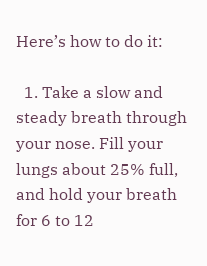Here’s how to do it:

  1. Take a slow and steady breath through your nose. Fill your lungs about 25% full, and hold your breath for 6 to 12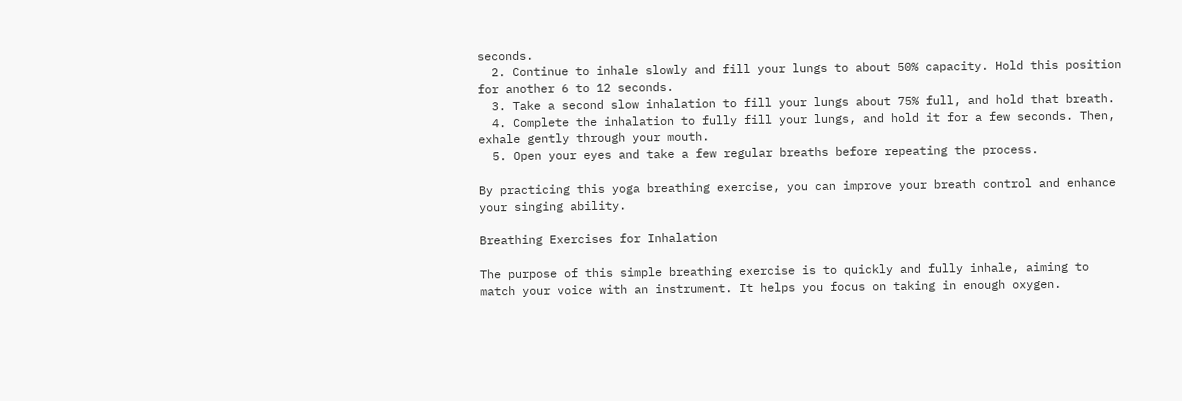seconds.
  2. Continue to inhale slowly and fill your lungs to about 50% capacity. Hold this position for another 6 to 12 seconds.
  3. Take a second slow inhalation to fill your lungs about 75% full, and hold that breath.
  4. Complete the inhalation to fully fill your lungs, and hold it for a few seconds. Then, exhale gently through your mouth.
  5. Open your eyes and take a few regular breaths before repeating the process.

By practicing this yoga breathing exercise, you can improve your breath control and enhance your singing ability.

Breathing Exercises for Inhalation

The purpose of this simple breathing exercise is to quickly and fully inhale, aiming to match your voice with an instrument. It helps you focus on taking in enough oxygen.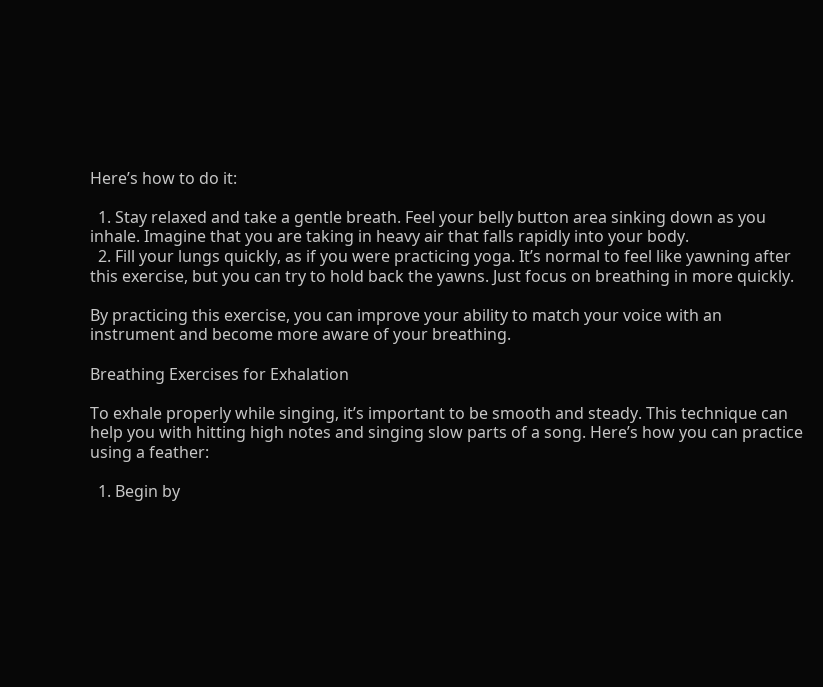Here’s how to do it:

  1. Stay relaxed and take a gentle breath. Feel your belly button area sinking down as you inhale. Imagine that you are taking in heavy air that falls rapidly into your body.
  2. Fill your lungs quickly, as if you were practicing yoga. It’s normal to feel like yawning after this exercise, but you can try to hold back the yawns. Just focus on breathing in more quickly.

By practicing this exercise, you can improve your ability to match your voice with an instrument and become more aware of your breathing.

Breathing Exercises for Exhalation

To exhale properly while singing, it’s important to be smooth and steady. This technique can help you with hitting high notes and singing slow parts of a song. Here’s how you can practice using a feather:

  1. Begin by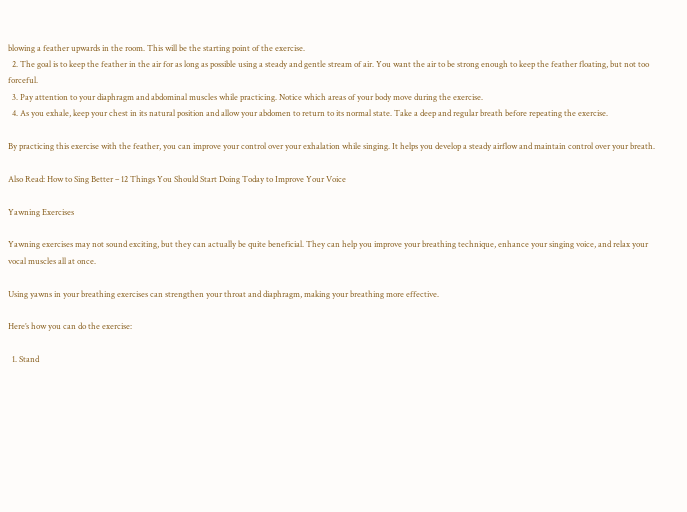blowing a feather upwards in the room. This will be the starting point of the exercise.
  2. The goal is to keep the feather in the air for as long as possible using a steady and gentle stream of air. You want the air to be strong enough to keep the feather floating, but not too forceful.
  3. Pay attention to your diaphragm and abdominal muscles while practicing. Notice which areas of your body move during the exercise.
  4. As you exhale, keep your chest in its natural position and allow your abdomen to return to its normal state. Take a deep and regular breath before repeating the exercise.

By practicing this exercise with the feather, you can improve your control over your exhalation while singing. It helps you develop a steady airflow and maintain control over your breath.

Also Read: How to Sing Better – 12 Things You Should Start Doing Today to Improve Your Voice

Yawning Exercises

Yawning exercises may not sound exciting, but they can actually be quite beneficial. They can help you improve your breathing technique, enhance your singing voice, and relax your vocal muscles all at once.

Using yawns in your breathing exercises can strengthen your throat and diaphragm, making your breathing more effective.

Here’s how you can do the exercise:

  1. Stand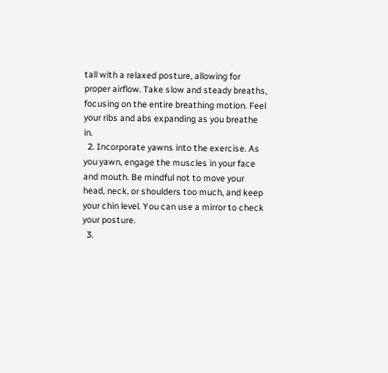tall with a relaxed posture, allowing for proper airflow. Take slow and steady breaths, focusing on the entire breathing motion. Feel your ribs and abs expanding as you breathe in.
  2. Incorporate yawns into the exercise. As you yawn, engage the muscles in your face and mouth. Be mindful not to move your head, neck, or shoulders too much, and keep your chin level. You can use a mirror to check your posture.
  3.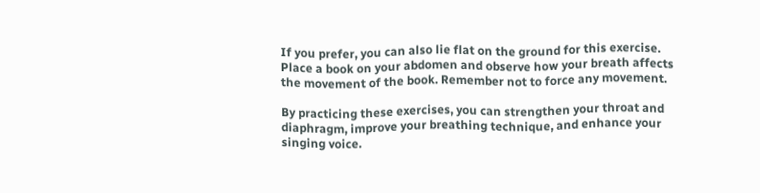If you prefer, you can also lie flat on the ground for this exercise. Place a book on your abdomen and observe how your breath affects the movement of the book. Remember not to force any movement.

By practicing these exercises, you can strengthen your throat and diaphragm, improve your breathing technique, and enhance your singing voice.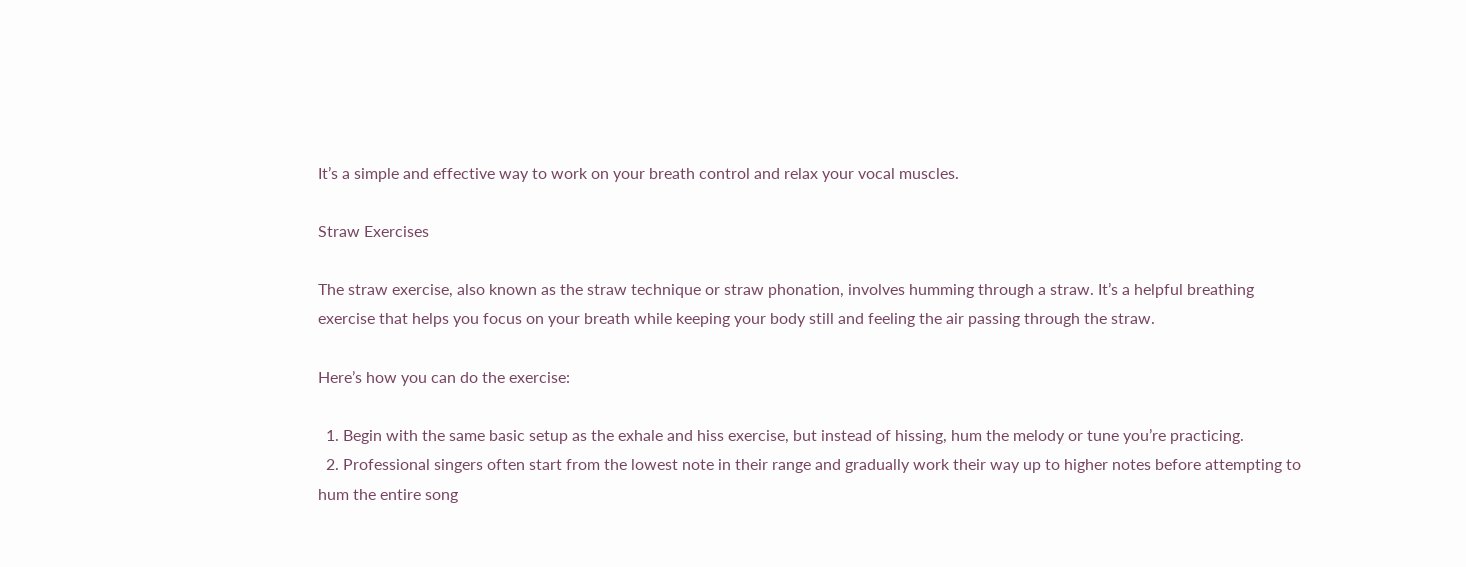It’s a simple and effective way to work on your breath control and relax your vocal muscles.

Straw Exercises

The straw exercise, also known as the straw technique or straw phonation, involves humming through a straw. It’s a helpful breathing exercise that helps you focus on your breath while keeping your body still and feeling the air passing through the straw.

Here’s how you can do the exercise:

  1. Begin with the same basic setup as the exhale and hiss exercise, but instead of hissing, hum the melody or tune you’re practicing.
  2. Professional singers often start from the lowest note in their range and gradually work their way up to higher notes before attempting to hum the entire song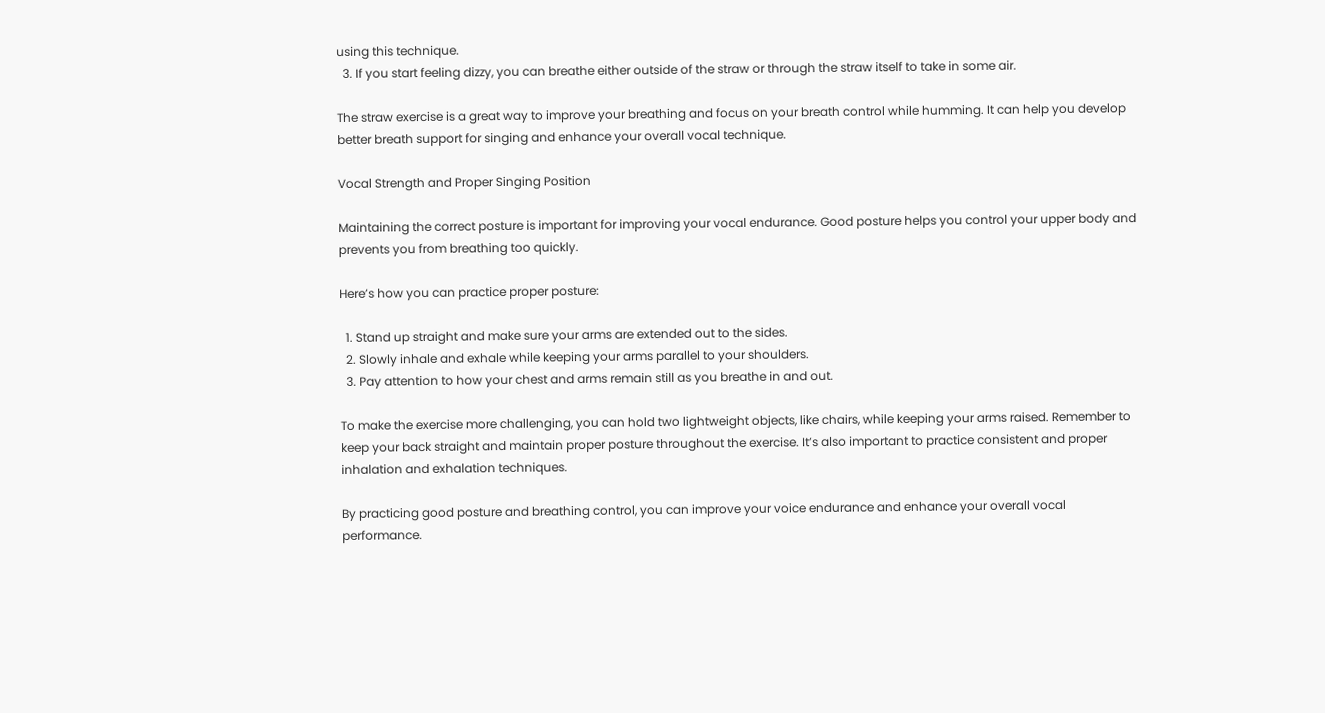using this technique.
  3. If you start feeling dizzy, you can breathe either outside of the straw or through the straw itself to take in some air.

The straw exercise is a great way to improve your breathing and focus on your breath control while humming. It can help you develop better breath support for singing and enhance your overall vocal technique.

Vocal Strength and Proper Singing Position

Maintaining the correct posture is important for improving your vocal endurance. Good posture helps you control your upper body and prevents you from breathing too quickly.

Here’s how you can practice proper posture:

  1. Stand up straight and make sure your arms are extended out to the sides.
  2. Slowly inhale and exhale while keeping your arms parallel to your shoulders.
  3. Pay attention to how your chest and arms remain still as you breathe in and out.

To make the exercise more challenging, you can hold two lightweight objects, like chairs, while keeping your arms raised. Remember to keep your back straight and maintain proper posture throughout the exercise. It’s also important to practice consistent and proper inhalation and exhalation techniques.

By practicing good posture and breathing control, you can improve your voice endurance and enhance your overall vocal performance.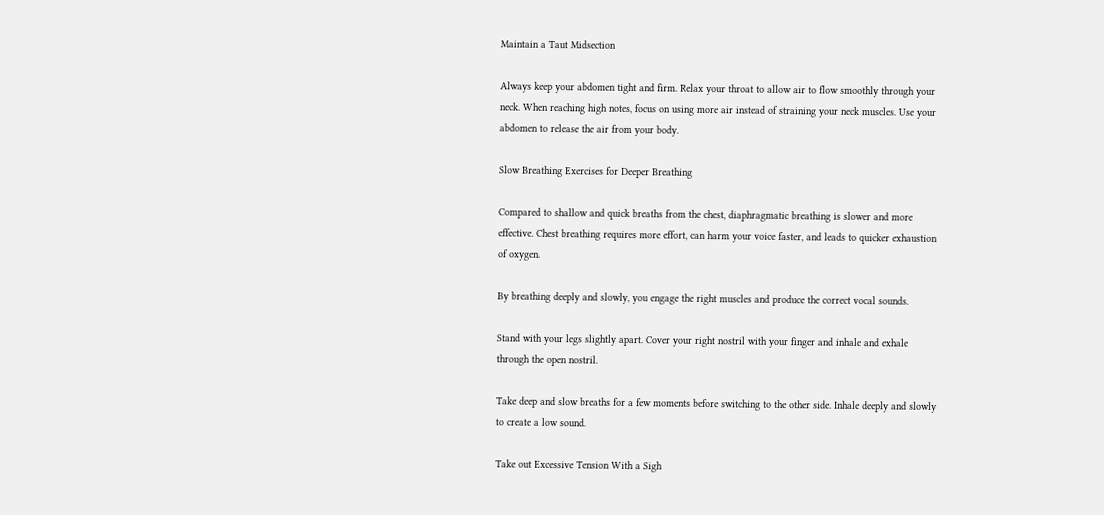Maintain a Taut Midsection

Always keep your abdomen tight and firm. Relax your throat to allow air to flow smoothly through your neck. When reaching high notes, focus on using more air instead of straining your neck muscles. Use your abdomen to release the air from your body.

Slow Breathing Exercises for Deeper Breathing

Compared to shallow and quick breaths from the chest, diaphragmatic breathing is slower and more effective. Chest breathing requires more effort, can harm your voice faster, and leads to quicker exhaustion of oxygen.

By breathing deeply and slowly, you engage the right muscles and produce the correct vocal sounds.

Stand with your legs slightly apart. Cover your right nostril with your finger and inhale and exhale through the open nostril.

Take deep and slow breaths for a few moments before switching to the other side. Inhale deeply and slowly to create a low sound.

Take out Excessive Tension With a Sigh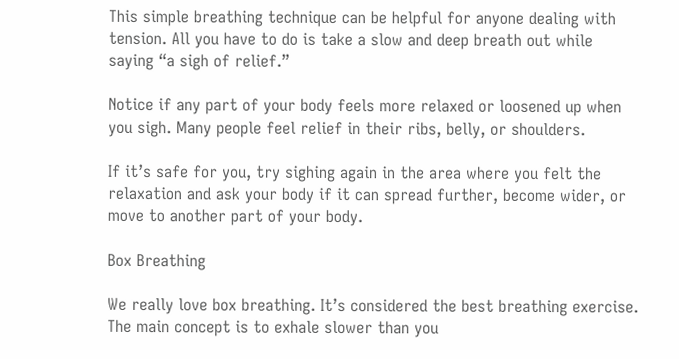This simple breathing technique can be helpful for anyone dealing with tension. All you have to do is take a slow and deep breath out while saying “a sigh of relief.”

Notice if any part of your body feels more relaxed or loosened up when you sigh. Many people feel relief in their ribs, belly, or shoulders.

If it’s safe for you, try sighing again in the area where you felt the relaxation and ask your body if it can spread further, become wider, or move to another part of your body.

Box Breathing

We really love box breathing. It’s considered the best breathing exercise. The main concept is to exhale slower than you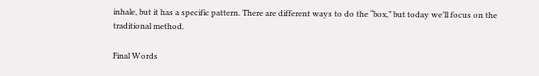inhale, but it has a specific pattern. There are different ways to do the “box,” but today we’ll focus on the traditional method.

Final Words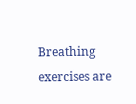Breathing exercises are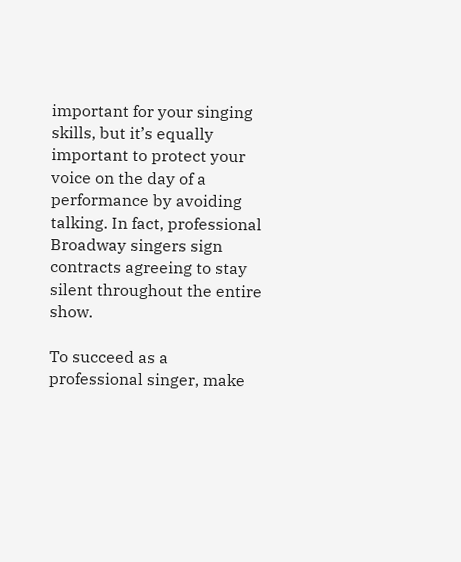important for your singing skills, but it’s equally important to protect your voice on the day of a performance by avoiding talking. In fact, professional Broadway singers sign contracts agreeing to stay silent throughout the entire show.

To succeed as a professional singer, make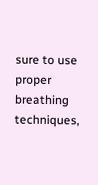sure to use proper breathing techniques,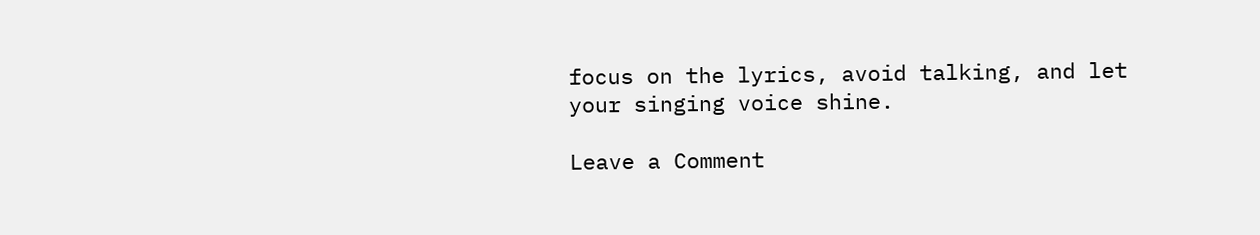focus on the lyrics, avoid talking, and let your singing voice shine.

Leave a Comment